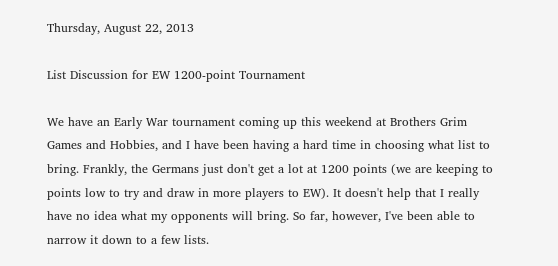Thursday, August 22, 2013

List Discussion for EW 1200-point Tournament

We have an Early War tournament coming up this weekend at Brothers Grim Games and Hobbies, and I have been having a hard time in choosing what list to bring. Frankly, the Germans just don't get a lot at 1200 points (we are keeping to points low to try and draw in more players to EW). It doesn't help that I really have no idea what my opponents will bring. So far, however, I've been able to narrow it down to a few lists.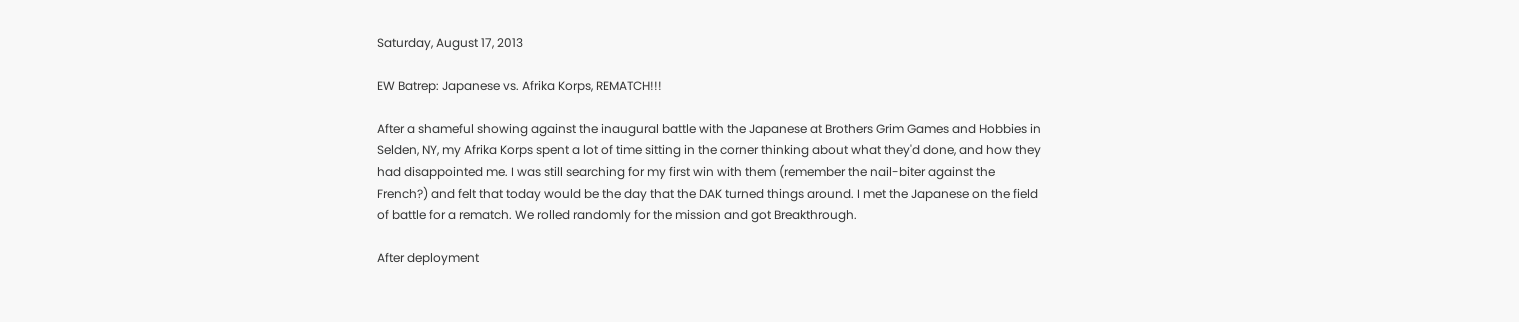Saturday, August 17, 2013

EW Batrep: Japanese vs. Afrika Korps, REMATCH!!!

After a shameful showing against the inaugural battle with the Japanese at Brothers Grim Games and Hobbies in Selden, NY, my Afrika Korps spent a lot of time sitting in the corner thinking about what they'd done, and how they had disappointed me. I was still searching for my first win with them (remember the nail-biter against the French?) and felt that today would be the day that the DAK turned things around. I met the Japanese on the field of battle for a rematch. We rolled randomly for the mission and got Breakthrough.

After deployment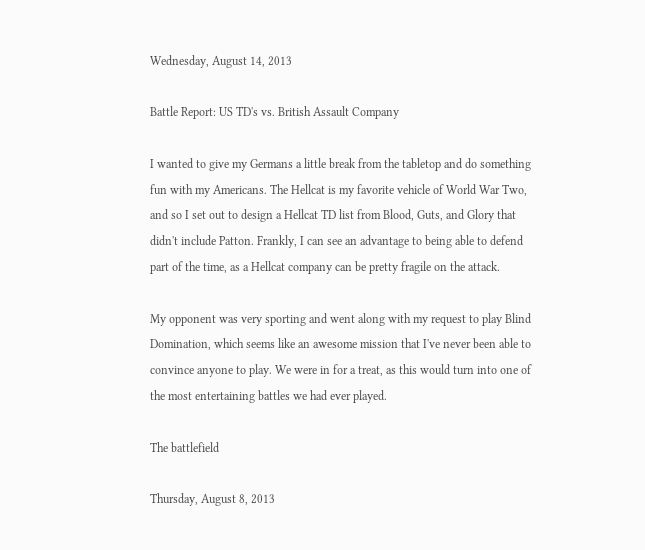Wednesday, August 14, 2013

Battle Report: US TD's vs. British Assault Company

I wanted to give my Germans a little break from the tabletop and do something fun with my Americans. The Hellcat is my favorite vehicle of World War Two, and so I set out to design a Hellcat TD list from Blood, Guts, and Glory that didn't include Patton. Frankly, I can see an advantage to being able to defend part of the time, as a Hellcat company can be pretty fragile on the attack.

My opponent was very sporting and went along with my request to play Blind Domination, which seems like an awesome mission that I've never been able to convince anyone to play. We were in for a treat, as this would turn into one of the most entertaining battles we had ever played.

The battlefield

Thursday, August 8, 2013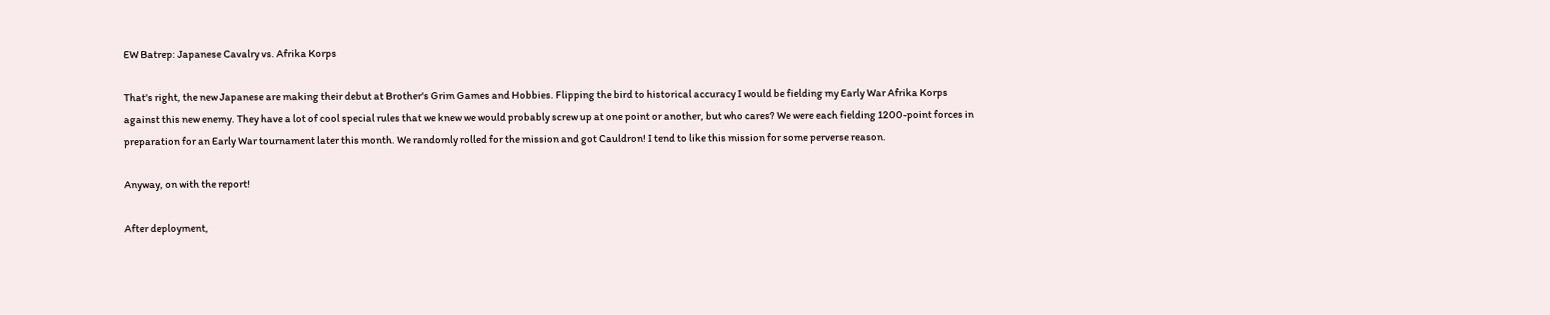EW Batrep: Japanese Cavalry vs. Afrika Korps

That's right, the new Japanese are making their debut at Brother's Grim Games and Hobbies. Flipping the bird to historical accuracy I would be fielding my Early War Afrika Korps against this new enemy. They have a lot of cool special rules that we knew we would probably screw up at one point or another, but who cares? We were each fielding 1200-point forces in preparation for an Early War tournament later this month. We randomly rolled for the mission and got Cauldron! I tend to like this mission for some perverse reason.

Anyway, on with the report!

After deployment,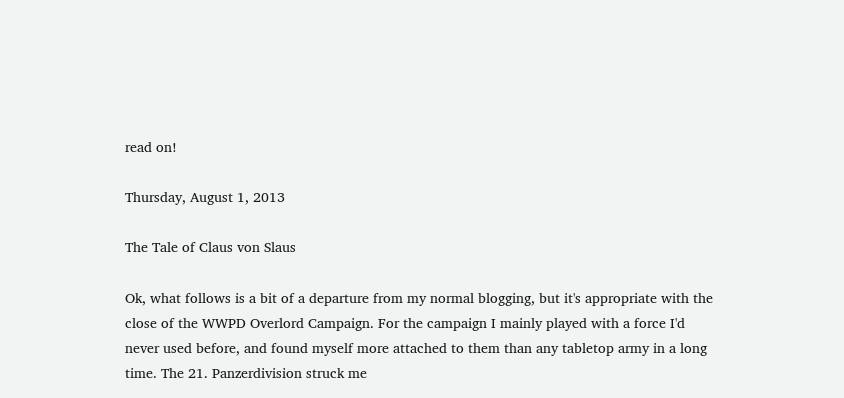read on!

Thursday, August 1, 2013

The Tale of Claus von Slaus

Ok, what follows is a bit of a departure from my normal blogging, but it's appropriate with the close of the WWPD Overlord Campaign. For the campaign I mainly played with a force I'd never used before, and found myself more attached to them than any tabletop army in a long time. The 21. Panzerdivision struck me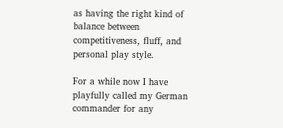as having the right kind of balance between competitiveness, fluff, and personal play style.

For a while now I have playfully called my German commander for any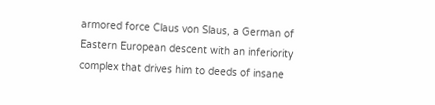armored force Claus von Slaus, a German of Eastern European descent with an inferiority complex that drives him to deeds of insane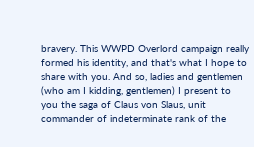bravery. This WWPD Overlord campaign really formed his identity, and that's what I hope to share with you. And so, ladies and gentlemen (who am I kidding, gentlemen) I present to you the saga of Claus von Slaus, unit commander of indeterminate rank of the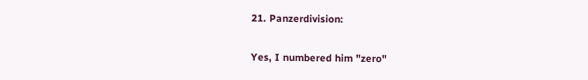21. Panzerdivision:

Yes, I numbered him "zero"